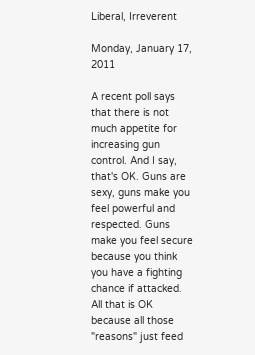Liberal, Irreverent

Monday, January 17, 2011

A recent poll says that there is not much appetite for increasing gun control. And I say, that's OK. Guns are sexy, guns make you feel powerful and respected. Guns make you feel secure because you think you have a fighting chance if attacked. All that is OK because all those "reasons" just feed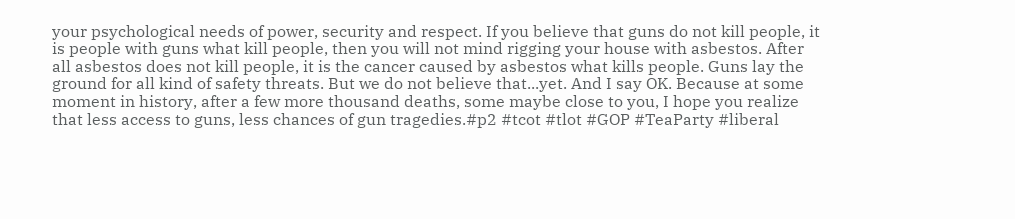your psychological needs of power, security and respect. If you believe that guns do not kill people, it is people with guns what kill people, then you will not mind rigging your house with asbestos. After all asbestos does not kill people, it is the cancer caused by asbestos what kills people. Guns lay the ground for all kind of safety threats. But we do not believe that...yet. And I say OK. Because at some moment in history, after a few more thousand deaths, some maybe close to you, I hope you realize that less access to guns, less chances of gun tragedies.#p2 #tcot #tlot #GOP #TeaParty #liberal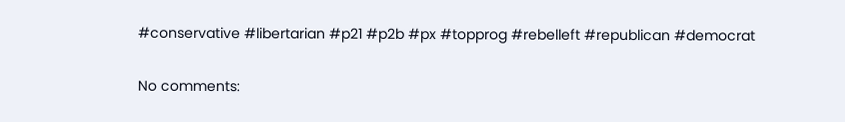#conservative #libertarian #p21 #p2b #px #topprog #rebelleft #republican #democrat

No comments: